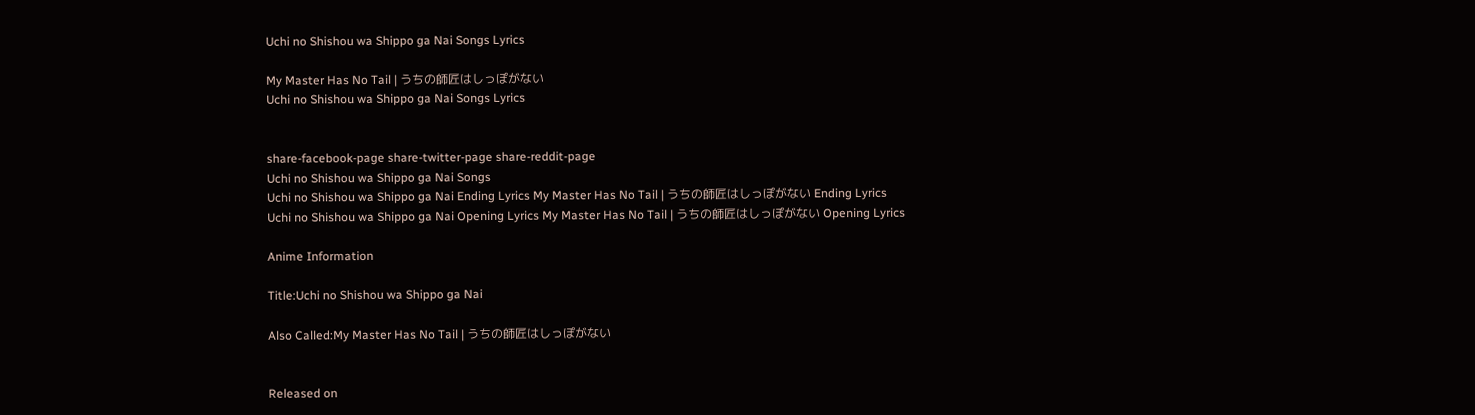Uchi no Shishou wa Shippo ga Nai Songs Lyrics

My Master Has No Tail | うちの師匠はしっぽがない
Uchi no Shishou wa Shippo ga Nai Songs Lyrics


share-facebook-page share-twitter-page share-reddit-page
Uchi no Shishou wa Shippo ga Nai Songs
Uchi no Shishou wa Shippo ga Nai Ending Lyrics My Master Has No Tail | うちの師匠はしっぽがない Ending Lyrics
Uchi no Shishou wa Shippo ga Nai Opening Lyrics My Master Has No Tail | うちの師匠はしっぽがない Opening Lyrics

Anime Information

Title:Uchi no Shishou wa Shippo ga Nai

Also Called:My Master Has No Tail | うちの師匠はしっぽがない


Released on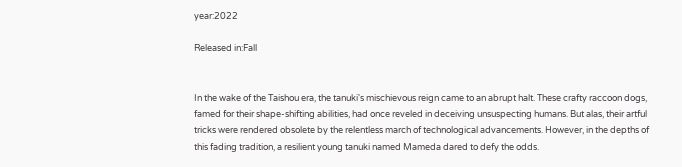year:2022

Released in:Fall


In the wake of the Taishou era, the tanuki's mischievous reign came to an abrupt halt. These crafty raccoon dogs, famed for their shape-shifting abilities, had once reveled in deceiving unsuspecting humans. But alas, their artful tricks were rendered obsolete by the relentless march of technological advancements. However, in the depths of this fading tradition, a resilient young tanuki named Mameda dared to defy the odds.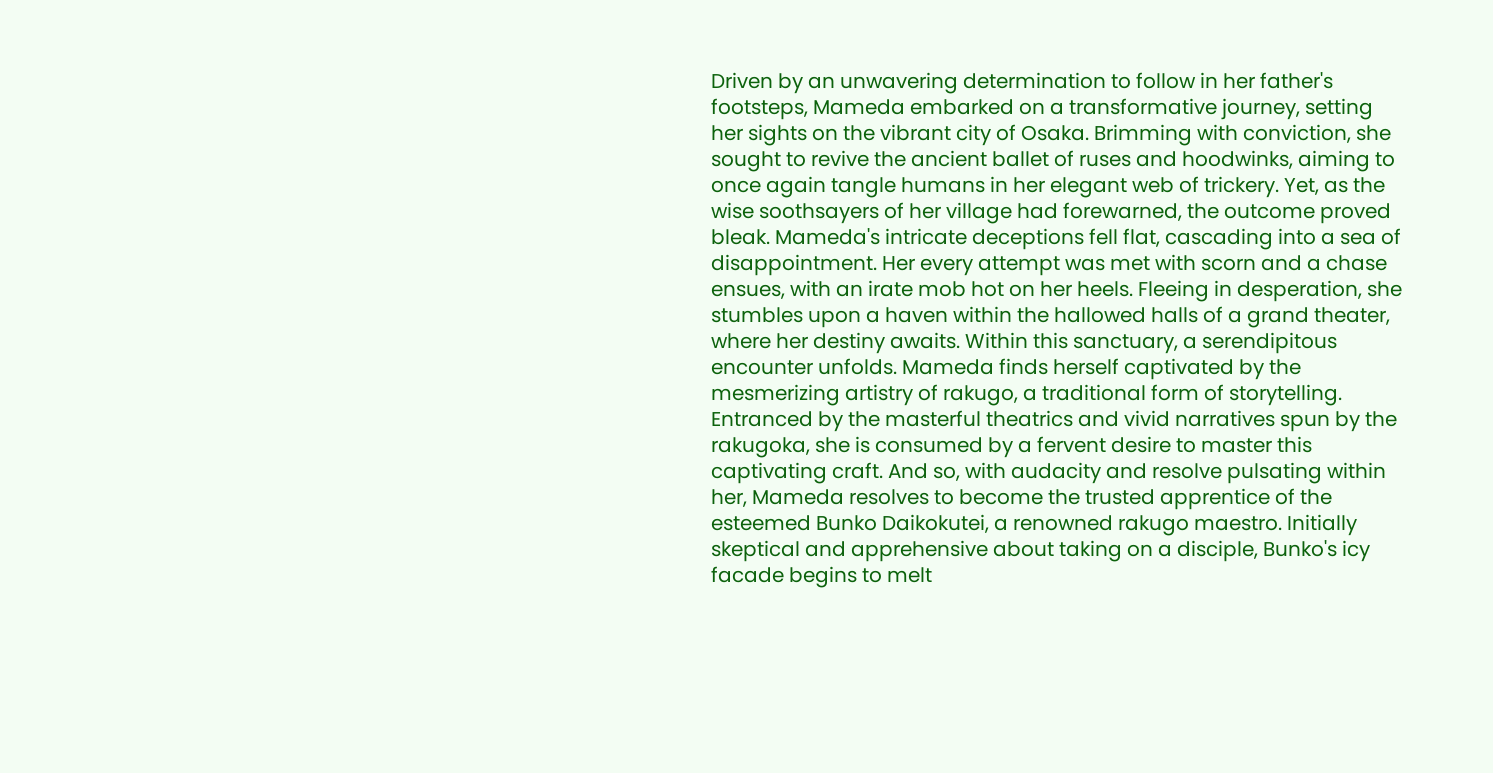Driven by an unwavering determination to follow in her father's footsteps, Mameda embarked on a transformative journey, setting her sights on the vibrant city of Osaka. Brimming with conviction, she sought to revive the ancient ballet of ruses and hoodwinks, aiming to once again tangle humans in her elegant web of trickery. Yet, as the wise soothsayers of her village had forewarned, the outcome proved bleak. Mameda's intricate deceptions fell flat, cascading into a sea of disappointment. Her every attempt was met with scorn and a chase ensues, with an irate mob hot on her heels. Fleeing in desperation, she stumbles upon a haven within the hallowed halls of a grand theater, where her destiny awaits. Within this sanctuary, a serendipitous encounter unfolds. Mameda finds herself captivated by the mesmerizing artistry of rakugo, a traditional form of storytelling. Entranced by the masterful theatrics and vivid narratives spun by the rakugoka, she is consumed by a fervent desire to master this captivating craft. And so, with audacity and resolve pulsating within her, Mameda resolves to become the trusted apprentice of the esteemed Bunko Daikokutei, a renowned rakugo maestro. Initially skeptical and apprehensive about taking on a disciple, Bunko's icy facade begins to melt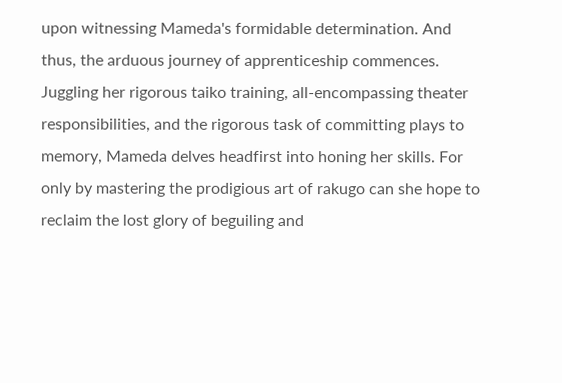upon witnessing Mameda's formidable determination. And thus, the arduous journey of apprenticeship commences. Juggling her rigorous taiko training, all-encompassing theater responsibilities, and the rigorous task of committing plays to memory, Mameda delves headfirst into honing her skills. For only by mastering the prodigious art of rakugo can she hope to reclaim the lost glory of beguiling and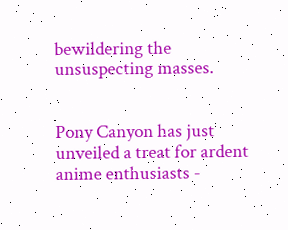bewildering the unsuspecting masses.


Pony Canyon has just unveiled a treat for ardent anime enthusiasts -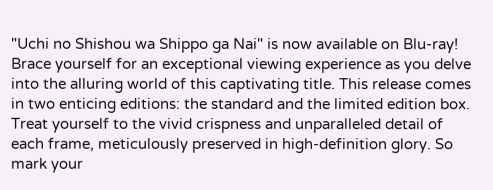"Uchi no Shishou wa Shippo ga Nai" is now available on Blu-ray! Brace yourself for an exceptional viewing experience as you delve into the alluring world of this captivating title. This release comes in two enticing editions: the standard and the limited edition box. Treat yourself to the vivid crispness and unparalleled detail of each frame, meticulously preserved in high-definition glory. So mark your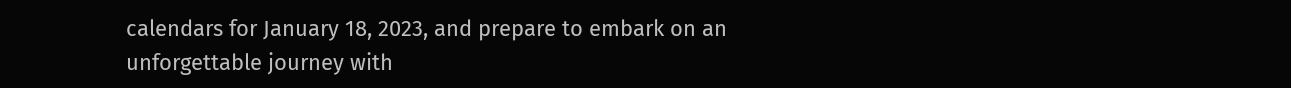calendars for January 18, 2023, and prepare to embark on an unforgettable journey with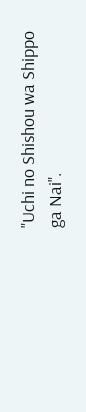"Uchi no Shishou wa Shippo ga Nai".